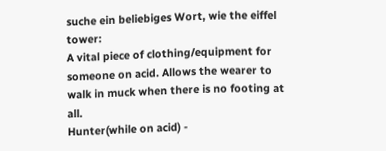suche ein beliebiges Wort, wie the eiffel tower:
A vital piece of clothing/equipment for someone on acid. Allows the wearer to walk in muck when there is no footing at all.
Hunter(while on acid) -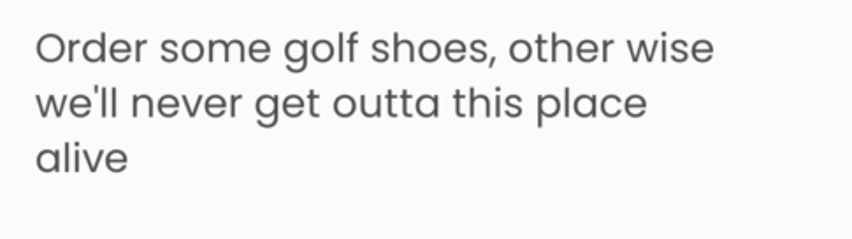Order some golf shoes, other wise we'll never get outta this place alive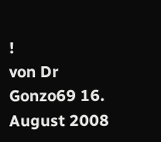!
von Dr Gonzo69 16. August 2008